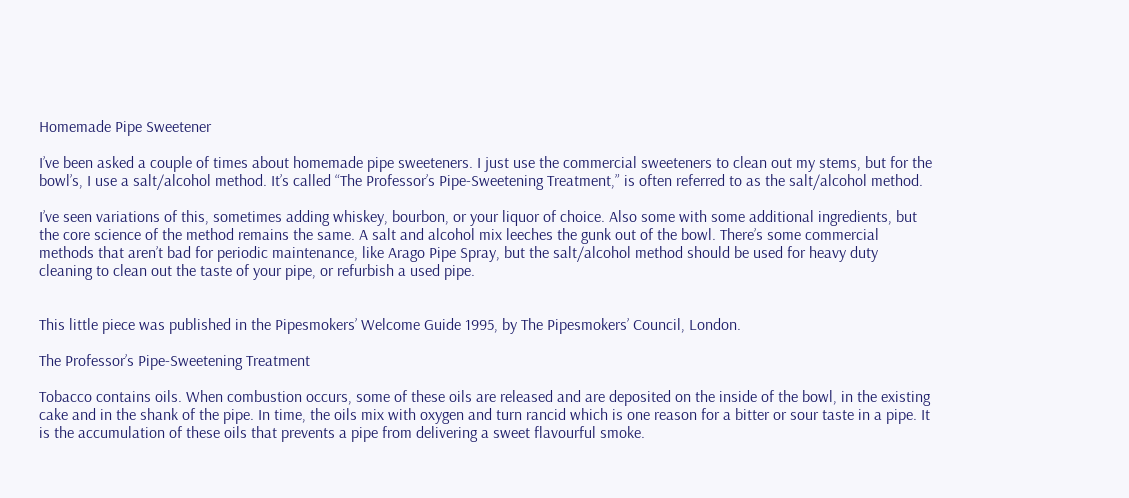Homemade Pipe Sweetener

I’ve been asked a couple of times about homemade pipe sweeteners. I just use the commercial sweeteners to clean out my stems, but for the bowl’s, I use a salt/alcohol method. It’s called “The Professor’s Pipe-Sweetening Treatment,” is often referred to as the salt/alcohol method.

I’ve seen variations of this, sometimes adding whiskey, bourbon, or your liquor of choice. Also some with some additional ingredients, but the core science of the method remains the same. A salt and alcohol mix leeches the gunk out of the bowl. There’s some commercial methods that aren’t bad for periodic maintenance, like Arago Pipe Spray, but the salt/alcohol method should be used for heavy duty cleaning to clean out the taste of your pipe, or refurbish a used pipe.


This little piece was published in the Pipesmokers’ Welcome Guide 1995, by The Pipesmokers’ Council, London.

The Professor’s Pipe-Sweetening Treatment

Tobacco contains oils. When combustion occurs, some of these oils are released and are deposited on the inside of the bowl, in the existing cake and in the shank of the pipe. In time, the oils mix with oxygen and turn rancid which is one reason for a bitter or sour taste in a pipe. It is the accumulation of these oils that prevents a pipe from delivering a sweet flavourful smoke.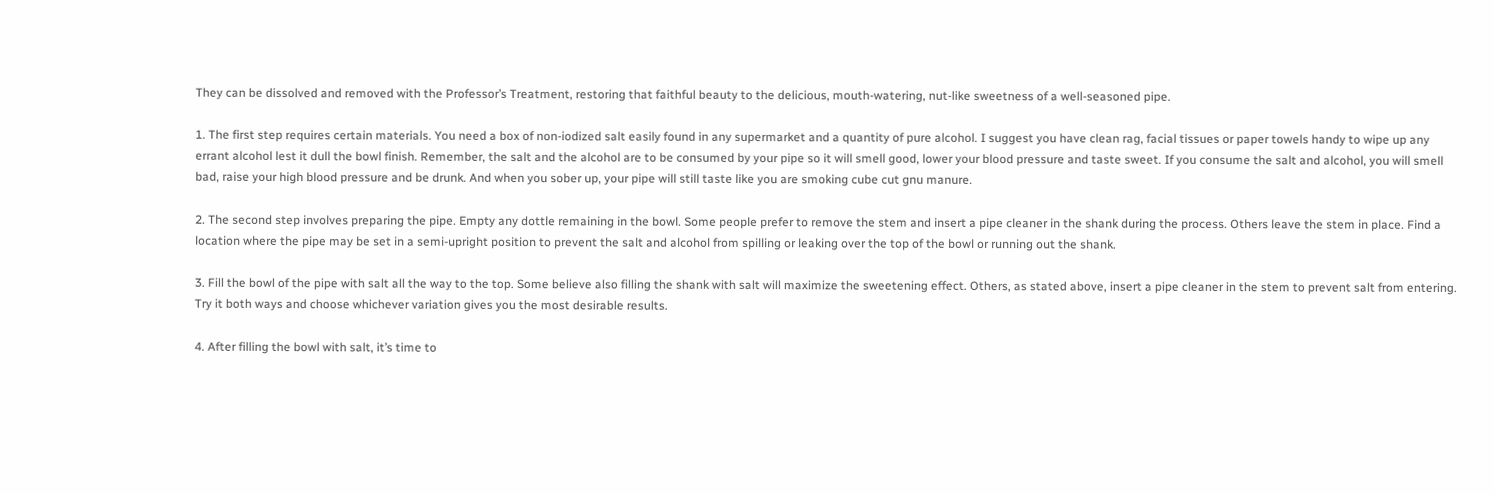They can be dissolved and removed with the Professor’s Treatment, restoring that faithful beauty to the delicious, mouth-watering, nut-like sweetness of a well-seasoned pipe.

1. The first step requires certain materials. You need a box of non-iodized salt easily found in any supermarket and a quantity of pure alcohol. I suggest you have clean rag, facial tissues or paper towels handy to wipe up any errant alcohol lest it dull the bowl finish. Remember, the salt and the alcohol are to be consumed by your pipe so it will smell good, lower your blood pressure and taste sweet. If you consume the salt and alcohol, you will smell bad, raise your high blood pressure and be drunk. And when you sober up, your pipe will still taste like you are smoking cube cut gnu manure.

2. The second step involves preparing the pipe. Empty any dottle remaining in the bowl. Some people prefer to remove the stem and insert a pipe cleaner in the shank during the process. Others leave the stem in place. Find a location where the pipe may be set in a semi-upright position to prevent the salt and alcohol from spilling or leaking over the top of the bowl or running out the shank.

3. Fill the bowl of the pipe with salt all the way to the top. Some believe also filling the shank with salt will maximize the sweetening effect. Others, as stated above, insert a pipe cleaner in the stem to prevent salt from entering. Try it both ways and choose whichever variation gives you the most desirable results.

4. After filling the bowl with salt, it’s time to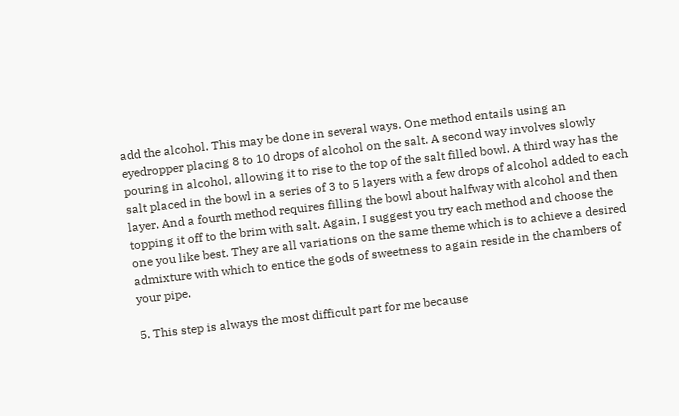add the alcohol. This may be done in several ways. One method entails using an eyedropper placing 8 to 10 drops of alcohol on the salt. A second way involves slowly pouring in alcohol, allowing it to rise to the top of the salt filled bowl. A third way has the salt placed in the bowl in a series of 3 to 5 layers with a few drops of alcohol added to each layer. And a fourth method requires filling the bowl about halfway with alcohol and then topping it off to the brim with salt. Again, I suggest you try each method and choose the one you like best. They are all variations on the same theme which is to achieve a desired admixture with which to entice the gods of sweetness to again reside in the chambers of your pipe.

5. This step is always the most difficult part for me because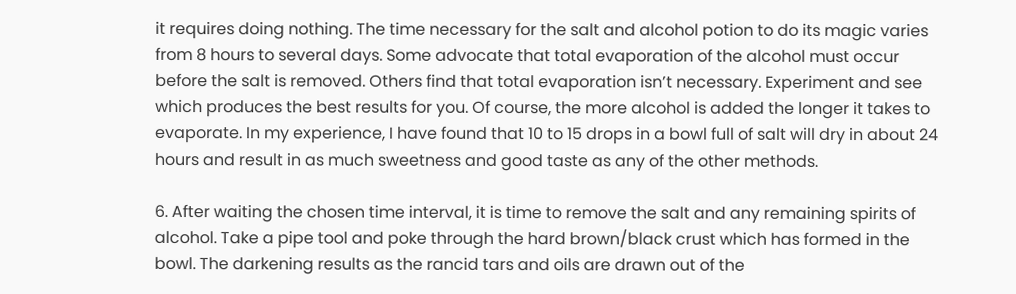it requires doing nothing. The time necessary for the salt and alcohol potion to do its magic varies from 8 hours to several days. Some advocate that total evaporation of the alcohol must occur before the salt is removed. Others find that total evaporation isn’t necessary. Experiment and see which produces the best results for you. Of course, the more alcohol is added the longer it takes to evaporate. In my experience, I have found that 10 to 15 drops in a bowl full of salt will dry in about 24 hours and result in as much sweetness and good taste as any of the other methods.

6. After waiting the chosen time interval, it is time to remove the salt and any remaining spirits of alcohol. Take a pipe tool and poke through the hard brown/black crust which has formed in the bowl. The darkening results as the rancid tars and oils are drawn out of the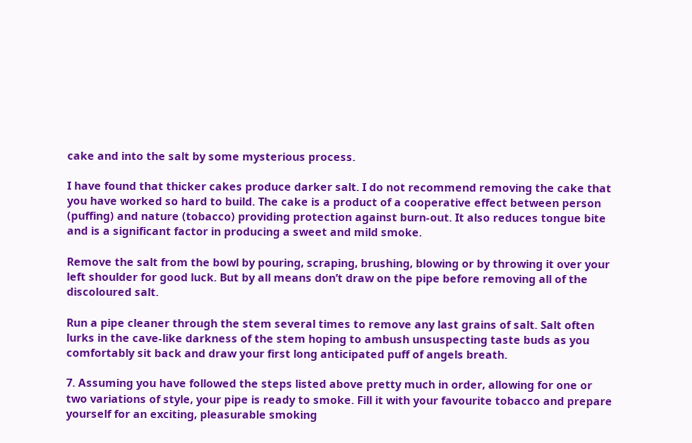cake and into the salt by some mysterious process.

I have found that thicker cakes produce darker salt. I do not recommend removing the cake that you have worked so hard to build. The cake is a product of a cooperative effect between person (puffing) and nature (tobacco) providing protection against burn-out. It also reduces tongue bite and is a significant factor in producing a sweet and mild smoke.

Remove the salt from the bowl by pouring, scraping, brushing, blowing or by throwing it over your left shoulder for good luck. But by all means don’t draw on the pipe before removing all of the discoloured salt.

Run a pipe cleaner through the stem several times to remove any last grains of salt. Salt often lurks in the cave-like darkness of the stem hoping to ambush unsuspecting taste buds as you comfortably sit back and draw your first long anticipated puff of angels breath.

7. Assuming you have followed the steps listed above pretty much in order, allowing for one or two variations of style, your pipe is ready to smoke. Fill it with your favourite tobacco and prepare yourself for an exciting, pleasurable smoking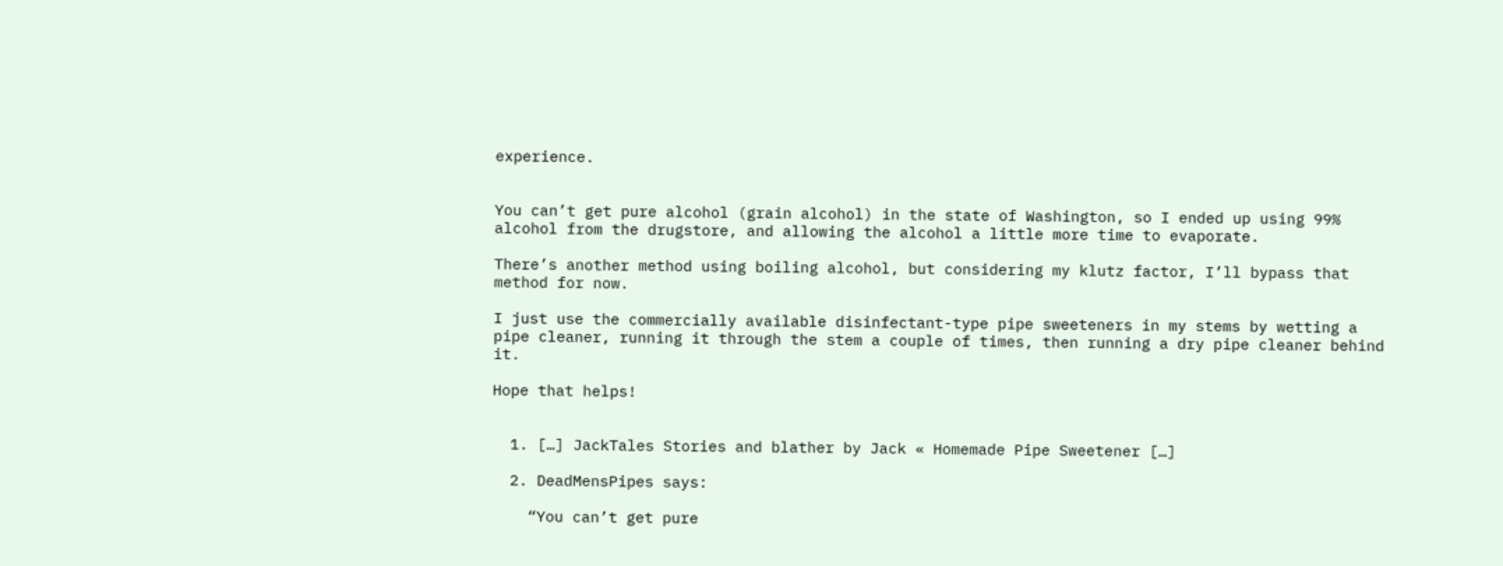experience.


You can’t get pure alcohol (grain alcohol) in the state of Washington, so I ended up using 99% alcohol from the drugstore, and allowing the alcohol a little more time to evaporate.

There’s another method using boiling alcohol, but considering my klutz factor, I’ll bypass that method for now.

I just use the commercially available disinfectant-type pipe sweeteners in my stems by wetting a pipe cleaner, running it through the stem a couple of times, then running a dry pipe cleaner behind it.

Hope that helps!


  1. […] JackTales Stories and blather by Jack « Homemade Pipe Sweetener […]

  2. DeadMensPipes says:

    “You can’t get pure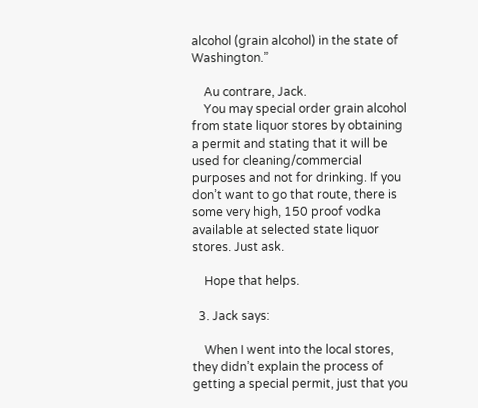alcohol (grain alcohol) in the state of Washington.”

    Au contrare, Jack.
    You may special order grain alcohol from state liquor stores by obtaining a permit and stating that it will be used for cleaning/commercial purposes and not for drinking. If you don’t want to go that route, there is some very high, 150 proof vodka available at selected state liquor stores. Just ask.

    Hope that helps.

  3. Jack says:

    When I went into the local stores, they didn’t explain the process of getting a special permit, just that you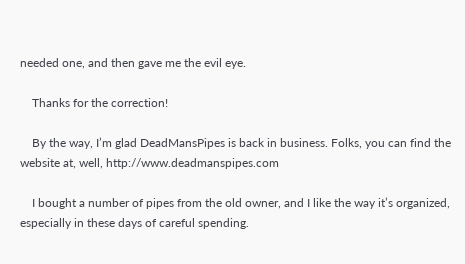needed one, and then gave me the evil eye.

    Thanks for the correction!

    By the way, I’m glad DeadMansPipes is back in business. Folks, you can find the website at, well, http://www.deadmanspipes.com

    I bought a number of pipes from the old owner, and I like the way it’s organized, especially in these days of careful spending.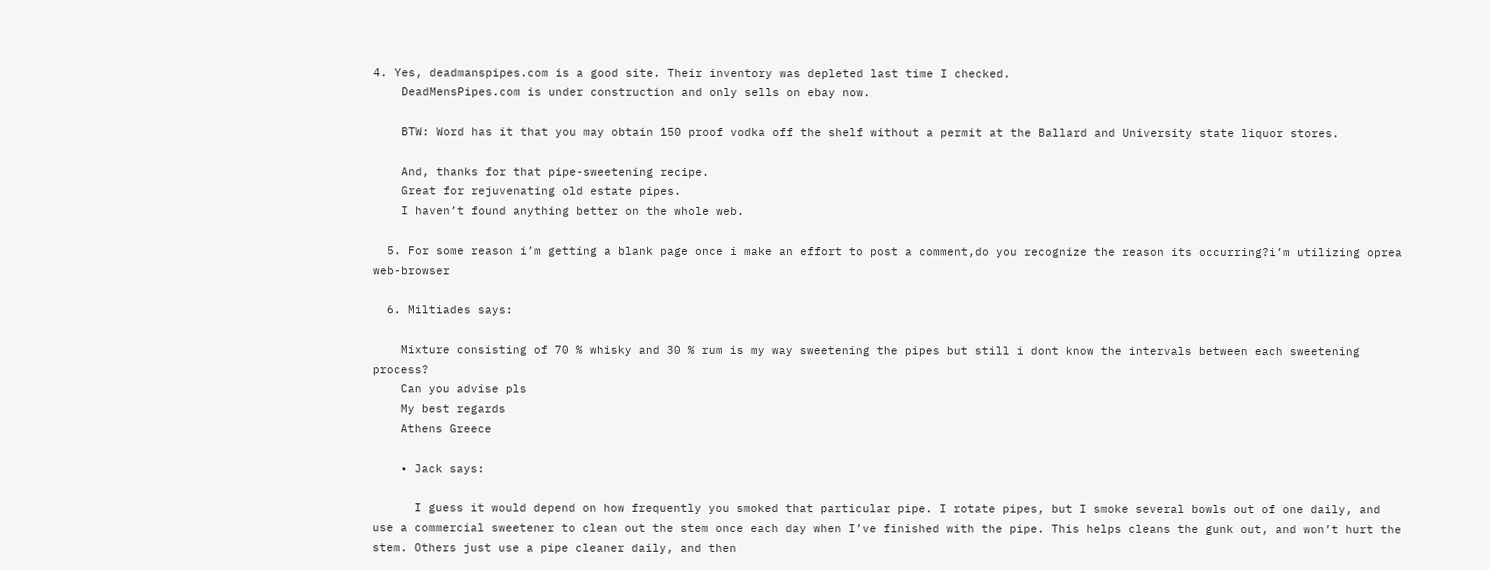4. Yes, deadmanspipes.com is a good site. Their inventory was depleted last time I checked.
    DeadMensPipes.com is under construction and only sells on ebay now.

    BTW: Word has it that you may obtain 150 proof vodka off the shelf without a permit at the Ballard and University state liquor stores.

    And, thanks for that pipe-sweetening recipe.
    Great for rejuvenating old estate pipes.
    I haven’t found anything better on the whole web.

  5. For some reason i’m getting a blank page once i make an effort to post a comment,do you recognize the reason its occurring?i’m utilizing oprea web-browser

  6. Miltiades says:

    Mixture consisting of 70 % whisky and 30 % rum is my way sweetening the pipes but still i dont know the intervals between each sweetening process?
    Can you advise pls
    My best regards
    Athens Greece

    • Jack says:

      I guess it would depend on how frequently you smoked that particular pipe. I rotate pipes, but I smoke several bowls out of one daily, and use a commercial sweetener to clean out the stem once each day when I’ve finished with the pipe. This helps cleans the gunk out, and won’t hurt the stem. Others just use a pipe cleaner daily, and then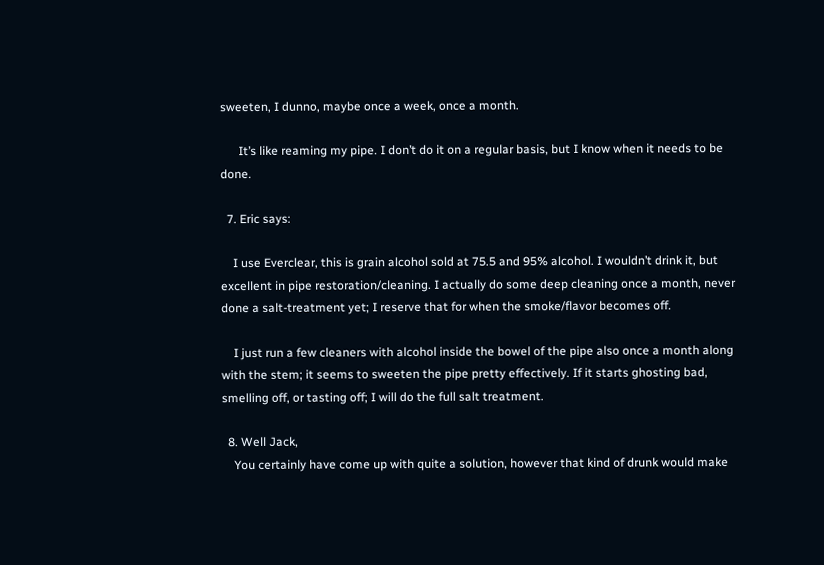sweeten, I dunno, maybe once a week, once a month.

      It’s like reaming my pipe. I don’t do it on a regular basis, but I know when it needs to be done.

  7. Eric says:

    I use Everclear, this is grain alcohol sold at 75.5 and 95% alcohol. I wouldn’t drink it, but excellent in pipe restoration/cleaning. I actually do some deep cleaning once a month, never done a salt-treatment yet; I reserve that for when the smoke/flavor becomes off.

    I just run a few cleaners with alcohol inside the bowel of the pipe also once a month along with the stem; it seems to sweeten the pipe pretty effectively. If it starts ghosting bad, smelling off, or tasting off; I will do the full salt treatment.

  8. Well Jack,
    You certainly have come up with quite a solution, however that kind of drunk would make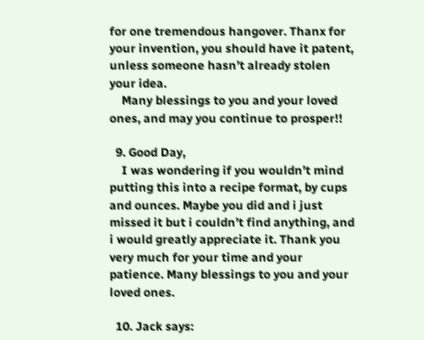for one tremendous hangover. Thanx for your invention, you should have it patent, unless someone hasn’t already stolen your idea.
    Many blessings to you and your loved ones, and may you continue to prosper!!

  9. Good Day,
    I was wondering if you wouldn’t mind putting this into a recipe format, by cups and ounces. Maybe you did and i just missed it but i couldn’t find anything, and i would greatly appreciate it. Thank you very much for your time and your patience. Many blessings to you and your loved ones.

  10. Jack says: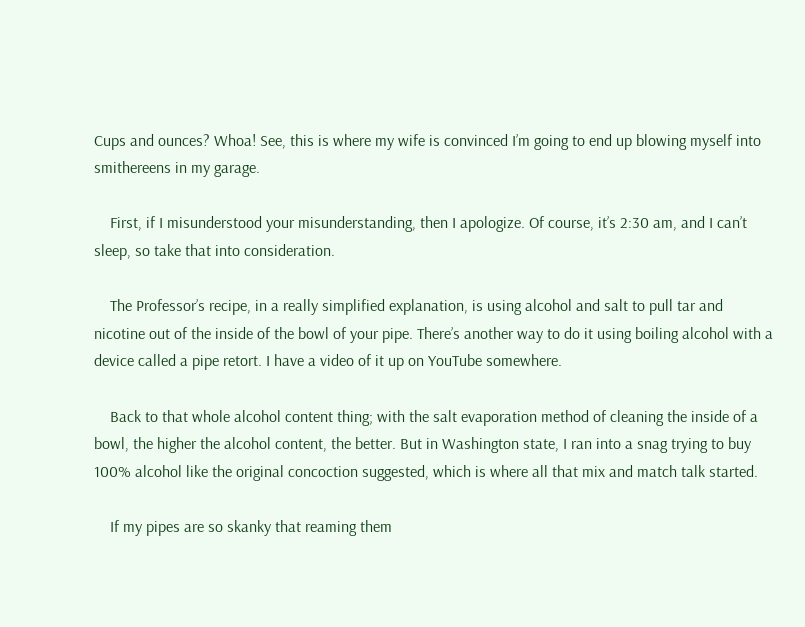Cups and ounces? Whoa! See, this is where my wife is convinced I’m going to end up blowing myself into smithereens in my garage.

    First, if I misunderstood your misunderstanding, then I apologize. Of course, it’s 2:30 am, and I can’t sleep, so take that into consideration.

    The Professor’s recipe, in a really simplified explanation, is using alcohol and salt to pull tar and nicotine out of the inside of the bowl of your pipe. There’s another way to do it using boiling alcohol with a device called a pipe retort. I have a video of it up on YouTube somewhere.

    Back to that whole alcohol content thing; with the salt evaporation method of cleaning the inside of a bowl, the higher the alcohol content, the better. But in Washington state, I ran into a snag trying to buy 100% alcohol like the original concoction suggested, which is where all that mix and match talk started.

    If my pipes are so skanky that reaming them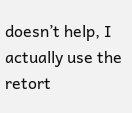doesn’t help, I actually use the retort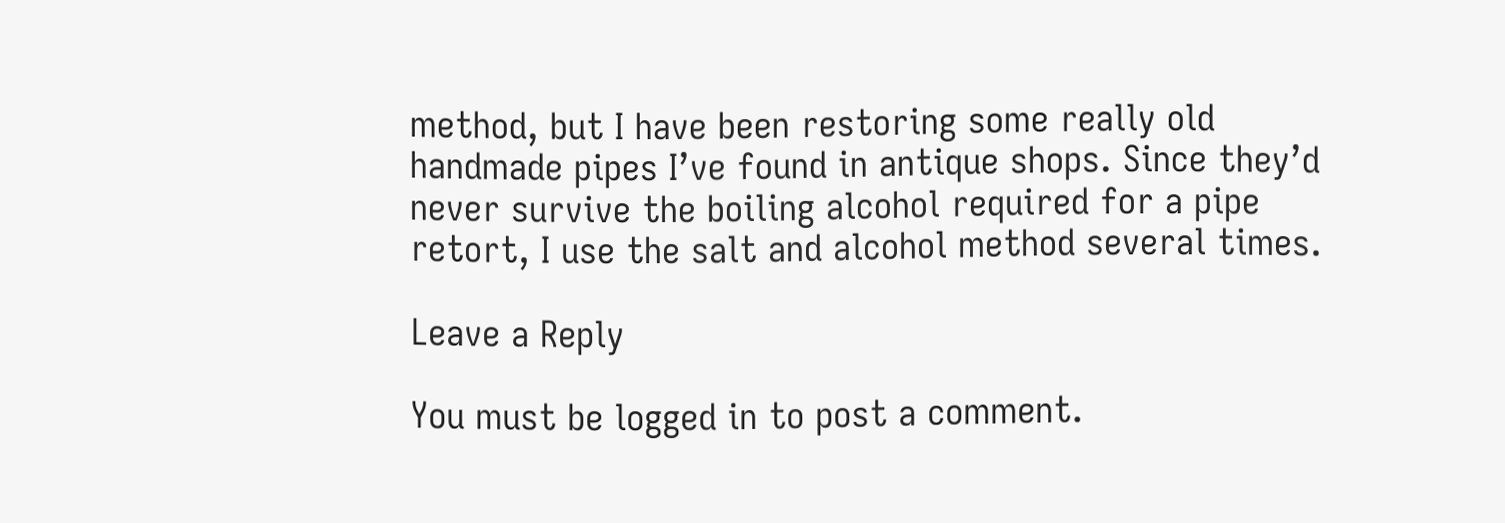method, but I have been restoring some really old handmade pipes I’ve found in antique shops. Since they’d never survive the boiling alcohol required for a pipe retort, I use the salt and alcohol method several times.

Leave a Reply

You must be logged in to post a comment.